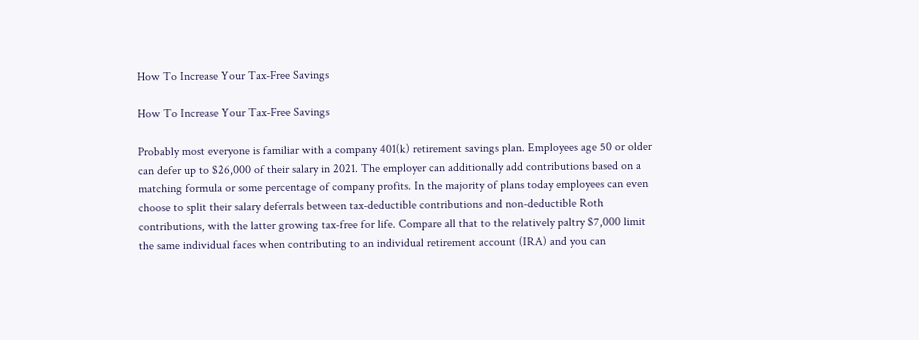How To Increase Your Tax-Free Savings

How To Increase Your Tax-Free Savings

Probably most everyone is familiar with a company 401(k) retirement savings plan. Employees age 50 or older can defer up to $26,000 of their salary in 2021. The employer can additionally add contributions based on a matching formula or some percentage of company profits. In the majority of plans today employees can even choose to split their salary deferrals between tax-deductible contributions and non-deductible Roth contributions, with the latter growing tax-free for life. Compare all that to the relatively paltry $7,000 limit the same individual faces when contributing to an individual retirement account (IRA) and you can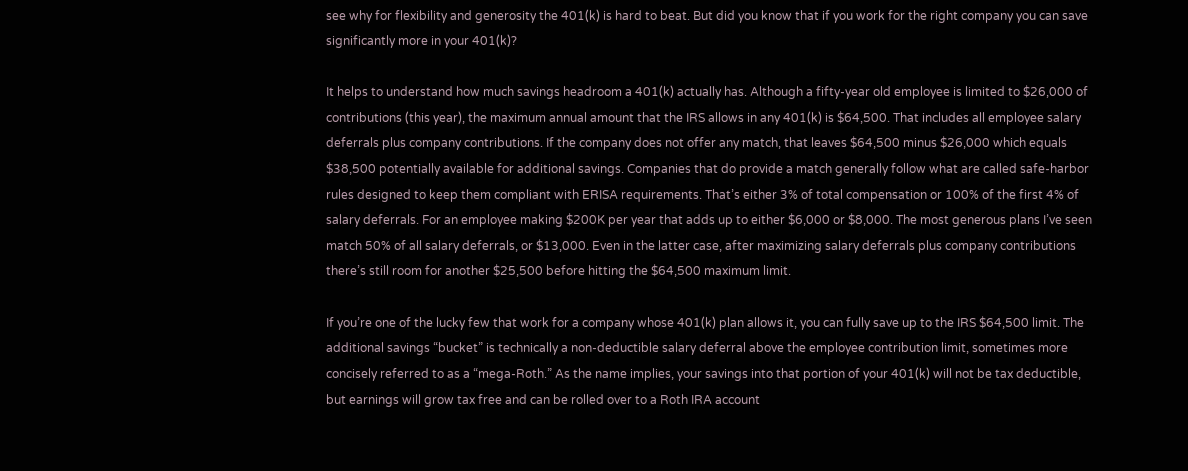see why for flexibility and generosity the 401(k) is hard to beat. But did you know that if you work for the right company you can save significantly more in your 401(k)?

It helps to understand how much savings headroom a 401(k) actually has. Although a fifty-year old employee is limited to $26,000 of contributions (this year), the maximum annual amount that the IRS allows in any 401(k) is $64,500. That includes all employee salary deferrals plus company contributions. If the company does not offer any match, that leaves $64,500 minus $26,000 which equals $38,500 potentially available for additional savings. Companies that do provide a match generally follow what are called safe-harbor rules designed to keep them compliant with ERISA requirements. That’s either 3% of total compensation or 100% of the first 4% of salary deferrals. For an employee making $200K per year that adds up to either $6,000 or $8,000. The most generous plans I’ve seen match 50% of all salary deferrals, or $13,000. Even in the latter case, after maximizing salary deferrals plus company contributions there’s still room for another $25,500 before hitting the $64,500 maximum limit.

If you’re one of the lucky few that work for a company whose 401(k) plan allows it, you can fully save up to the IRS $64,500 limit. The additional savings “bucket” is technically a non-deductible salary deferral above the employee contribution limit, sometimes more concisely referred to as a “mega-Roth.” As the name implies, your savings into that portion of your 401(k) will not be tax deductible, but earnings will grow tax free and can be rolled over to a Roth IRA account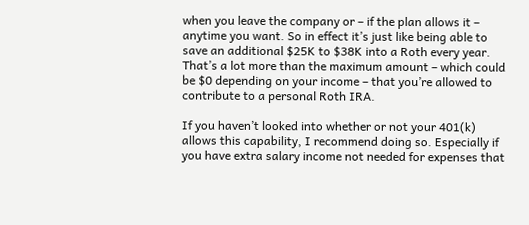when you leave the company or – if the plan allows it – anytime you want. So in effect it’s just like being able to save an additional $25K to $38K into a Roth every year. That’s a lot more than the maximum amount – which could be $0 depending on your income – that you’re allowed to contribute to a personal Roth IRA.

If you haven’t looked into whether or not your 401(k) allows this capability, I recommend doing so. Especially if you have extra salary income not needed for expenses that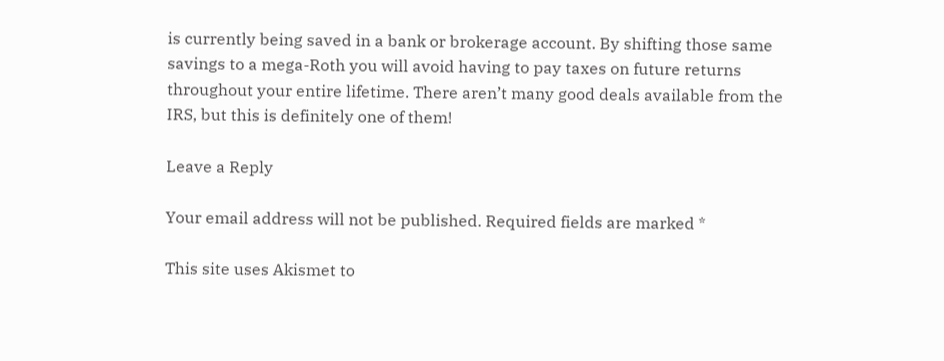is currently being saved in a bank or brokerage account. By shifting those same savings to a mega-Roth you will avoid having to pay taxes on future returns throughout your entire lifetime. There aren’t many good deals available from the IRS, but this is definitely one of them!

Leave a Reply

Your email address will not be published. Required fields are marked *

This site uses Akismet to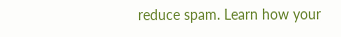reduce spam. Learn how your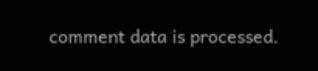comment data is processed.